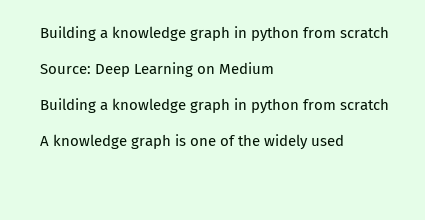Building a knowledge graph in python from scratch

Source: Deep Learning on Medium

Building a knowledge graph in python from scratch

A knowledge graph is one of the widely used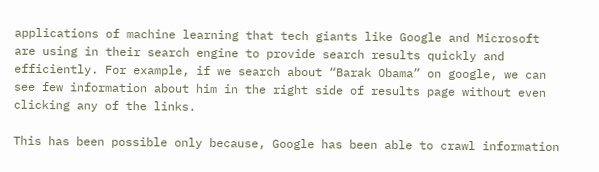applications of machine learning that tech giants like Google and Microsoft are using in their search engine to provide search results quickly and efficiently. For example, if we search about “Barak Obama” on google, we can see few information about him in the right side of results page without even clicking any of the links.

This has been possible only because, Google has been able to crawl information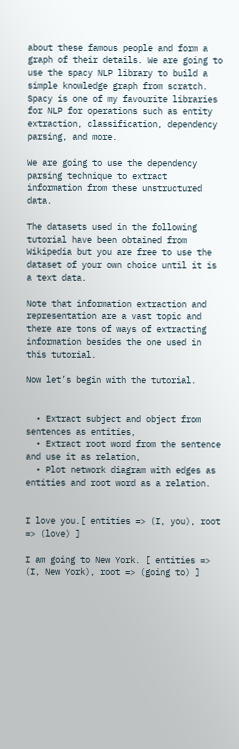about these famous people and form a graph of their details. We are going to use the spacy NLP library to build a simple knowledge graph from scratch. Spacy is one of my favourite libraries for NLP for operations such as entity extraction, classification, dependency parsing, and more.

We are going to use the dependency parsing technique to extract information from these unstructured data.

The datasets used in the following tutorial have been obtained from Wikipedia but you are free to use the dataset of your own choice until it is a text data.

Note that information extraction and representation are a vast topic and there are tons of ways of extracting information besides the one used in this tutorial.

Now let’s begin with the tutorial.


  • Extract subject and object from sentences as entities,
  • Extract root word from the sentence and use it as relation,
  • Plot network diagram with edges as entities and root word as a relation.


I love you.[ entities => (I, you), root => (love) ]

I am going to New York. [ entities => (I, New York), root => (going to) ]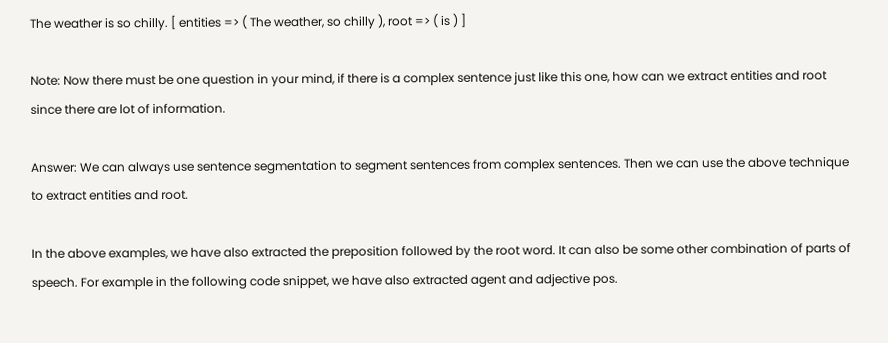The weather is so chilly. [ entities => ( The weather, so chilly ), root => ( is ) ]

Note: Now there must be one question in your mind, if there is a complex sentence just like this one, how can we extract entities and root since there are lot of information.

Answer: We can always use sentence segmentation to segment sentences from complex sentences. Then we can use the above technique to extract entities and root.

In the above examples, we have also extracted the preposition followed by the root word. It can also be some other combination of parts of speech. For example in the following code snippet, we have also extracted agent and adjective pos.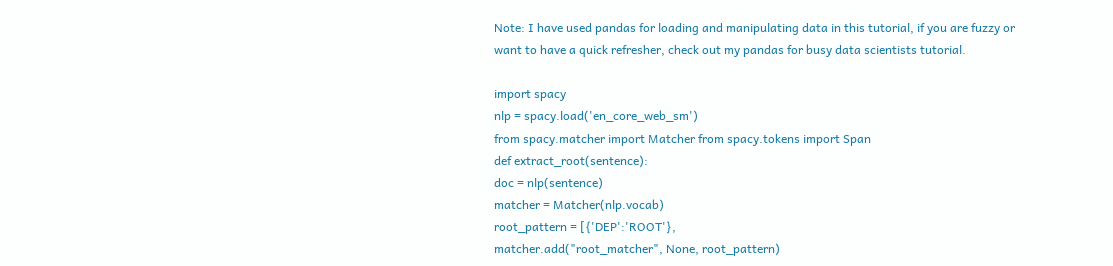Note: I have used pandas for loading and manipulating data in this tutorial, if you are fuzzy or want to have a quick refresher, check out my pandas for busy data scientists tutorial.

import spacy
nlp = spacy.load('en_core_web_sm')
from spacy.matcher import Matcher from spacy.tokens import Span
def extract_root(sentence):
doc = nlp(sentence)
matcher = Matcher(nlp.vocab)
root_pattern = [{'DEP':'ROOT'},
matcher.add("root_matcher", None, root_pattern)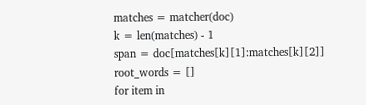matches = matcher(doc)
k = len(matches) - 1
span = doc[matches[k][1]:matches[k][2]]
root_words = []
for item in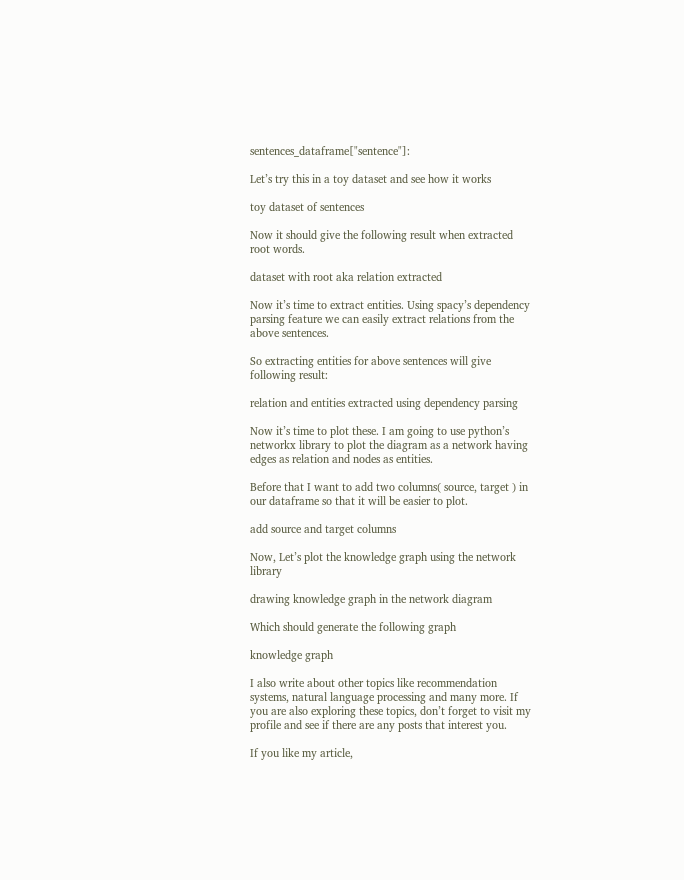sentences_dataframe["sentence"]:

Let’s try this in a toy dataset and see how it works

toy dataset of sentences

Now it should give the following result when extracted root words.

dataset with root aka relation extracted

Now it’s time to extract entities. Using spacy’s dependency parsing feature we can easily extract relations from the above sentences.

So extracting entities for above sentences will give following result:

relation and entities extracted using dependency parsing

Now it’s time to plot these. I am going to use python’s networkx library to plot the diagram as a network having edges as relation and nodes as entities.

Before that I want to add two columns( source, target ) in our dataframe so that it will be easier to plot.

add source and target columns

Now, Let’s plot the knowledge graph using the network library

drawing knowledge graph in the network diagram

Which should generate the following graph

knowledge graph

I also write about other topics like recommendation systems, natural language processing and many more. If you are also exploring these topics, don’t forget to visit my profile and see if there are any posts that interest you.

If you like my article,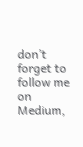don’t forget to follow me on Medium,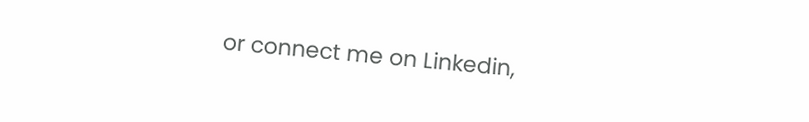or connect me on Linkedin,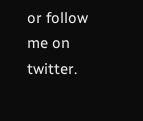or follow me on twitter.